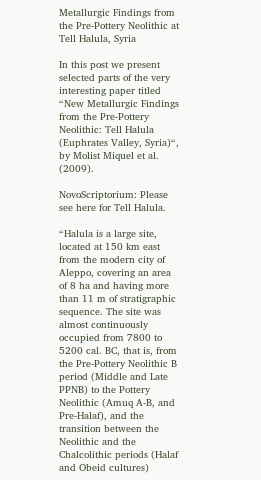Metallurgic Findings from the Pre-Pottery Neolithic at Tell Halula, Syria

In this post we present selected parts of the very interesting paper titled “New Metallurgic Findings from the Pre-Pottery Neolithic: Tell Halula (Euphrates Valley, Syria)“, by Molist Miquel et al. (2009).

NovoScriptorium: Please see here for Tell Halula.

“Halula is a large site, located at 150 km east from the modern city of Aleppo, covering an area of 8 ha and having more than 11 m of stratigraphic sequence. The site was almost continuously occupied from 7800 to 5200 cal. BC, that is, from the Pre-Pottery Neolithic B period (Middle and Late PPNB) to the Pottery Neolithic (Amuq A-B, and Pre-Halaf), and the transition between the Neolithic and the Chalcolithic periods (Halaf and Obeid cultures)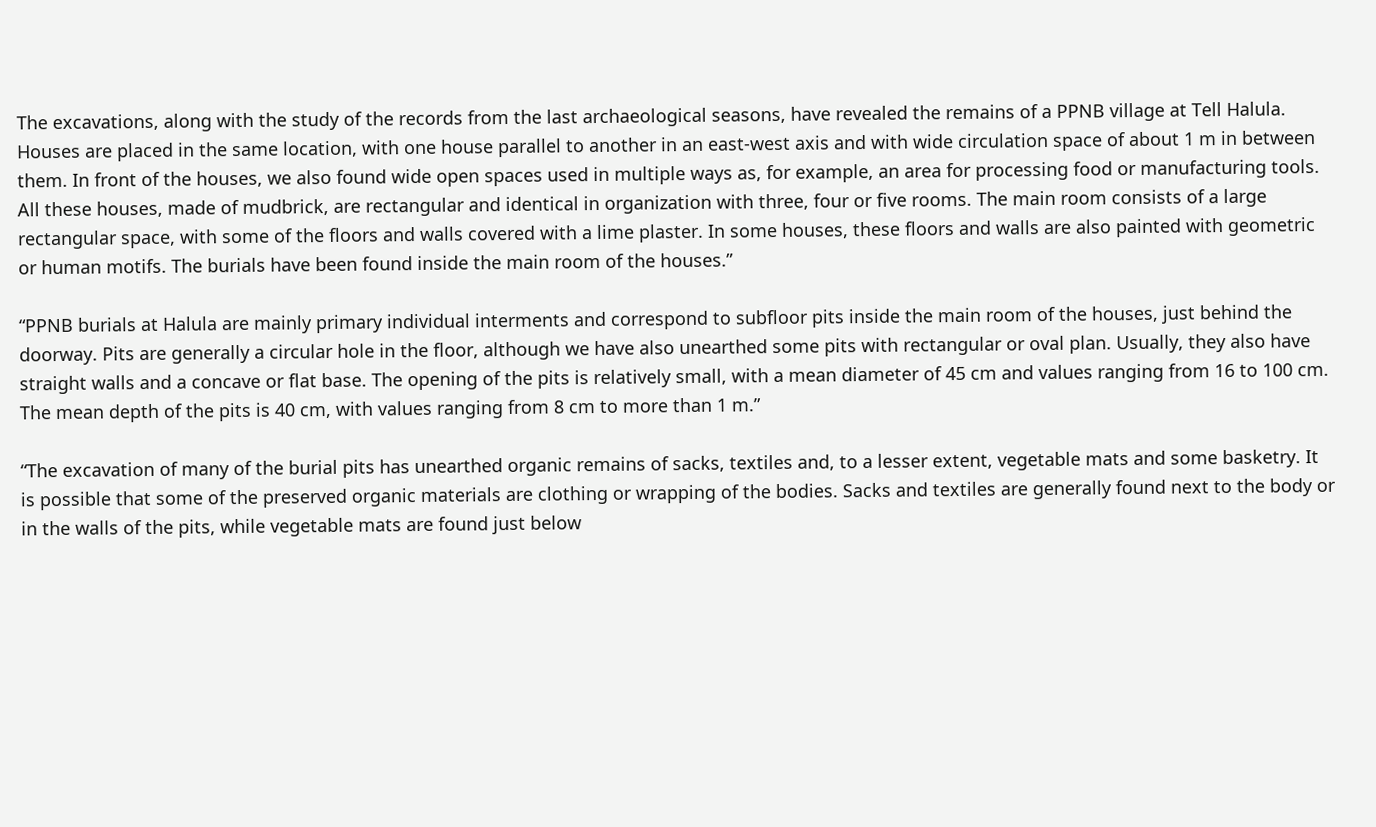The excavations, along with the study of the records from the last archaeological seasons, have revealed the remains of a PPNB village at Tell Halula. Houses are placed in the same location, with one house parallel to another in an east-west axis and with wide circulation space of about 1 m in between them. In front of the houses, we also found wide open spaces used in multiple ways as, for example, an area for processing food or manufacturing tools. All these houses, made of mudbrick, are rectangular and identical in organization with three, four or five rooms. The main room consists of a large rectangular space, with some of the floors and walls covered with a lime plaster. In some houses, these floors and walls are also painted with geometric or human motifs. The burials have been found inside the main room of the houses.”

“PPNB burials at Halula are mainly primary individual interments and correspond to subfloor pits inside the main room of the houses, just behind the doorway. Pits are generally a circular hole in the floor, although we have also unearthed some pits with rectangular or oval plan. Usually, they also have straight walls and a concave or flat base. The opening of the pits is relatively small, with a mean diameter of 45 cm and values ranging from 16 to 100 cm. The mean depth of the pits is 40 cm, with values ranging from 8 cm to more than 1 m.”

“The excavation of many of the burial pits has unearthed organic remains of sacks, textiles and, to a lesser extent, vegetable mats and some basketry. It is possible that some of the preserved organic materials are clothing or wrapping of the bodies. Sacks and textiles are generally found next to the body or in the walls of the pits, while vegetable mats are found just below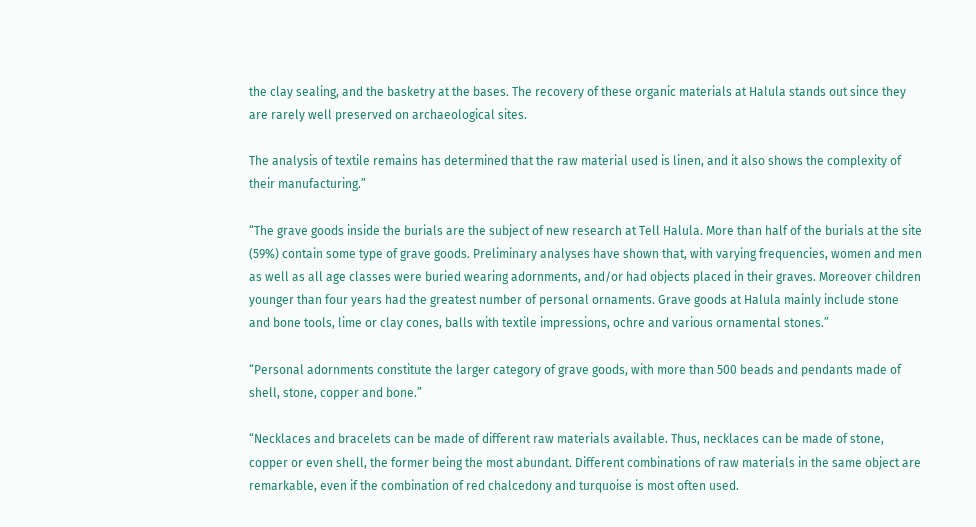the clay sealing, and the basketry at the bases. The recovery of these organic materials at Halula stands out since they are rarely well preserved on archaeological sites.

The analysis of textile remains has determined that the raw material used is linen, and it also shows the complexity of their manufacturing.”

“The grave goods inside the burials are the subject of new research at Tell Halula. More than half of the burials at the site (59%) contain some type of grave goods. Preliminary analyses have shown that, with varying frequencies, women and men as well as all age classes were buried wearing adornments, and/or had objects placed in their graves. Moreover children younger than four years had the greatest number of personal ornaments. Grave goods at Halula mainly include stone and bone tools, lime or clay cones, balls with textile impressions, ochre and various ornamental stones.”

“Personal adornments constitute the larger category of grave goods, with more than 500 beads and pendants made of shell, stone, copper and bone.”

“Necklaces and bracelets can be made of different raw materials available. Thus, necklaces can be made of stone, copper or even shell, the former being the most abundant. Different combinations of raw materials in the same object are remarkable, even if the combination of red chalcedony and turquoise is most often used.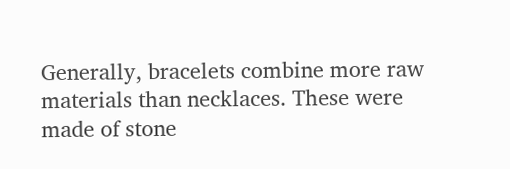Generally, bracelets combine more raw materials than necklaces. These were made of stone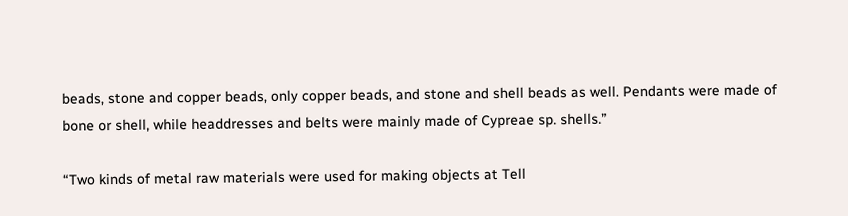beads, stone and copper beads, only copper beads, and stone and shell beads as well. Pendants were made of bone or shell, while headdresses and belts were mainly made of Cypreae sp. shells.”

“Two kinds of metal raw materials were used for making objects at Tell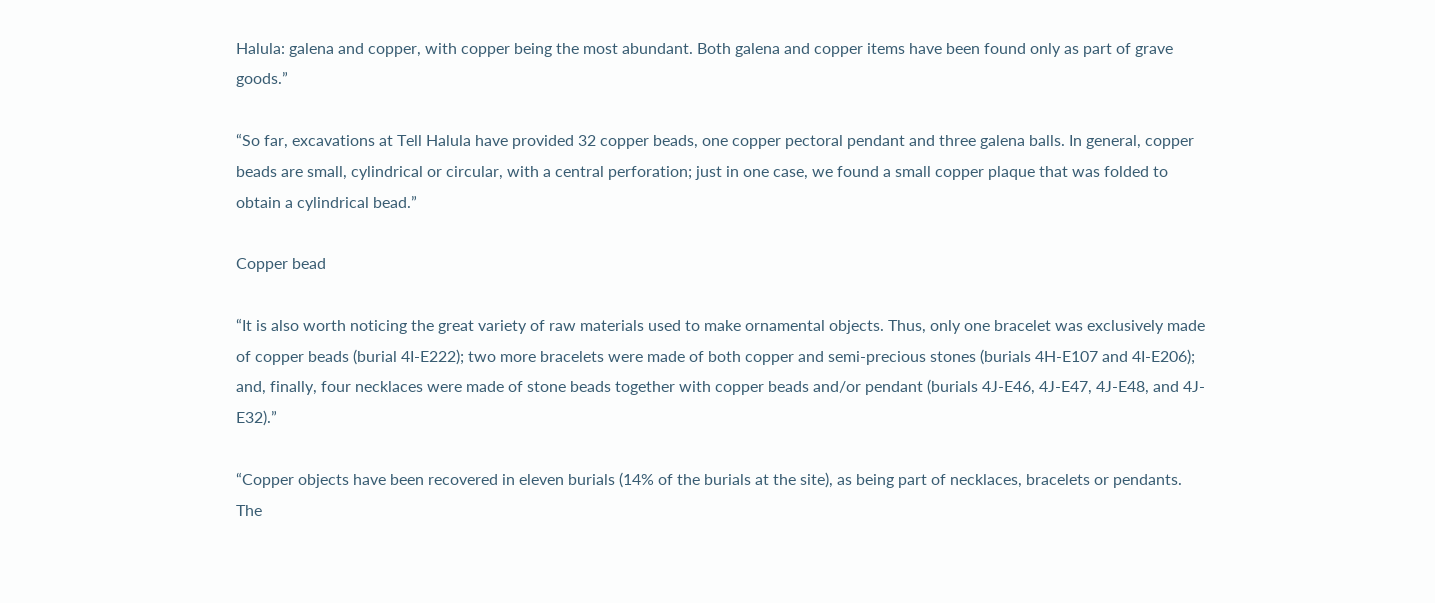Halula: galena and copper, with copper being the most abundant. Both galena and copper items have been found only as part of grave goods.”

“So far, excavations at Tell Halula have provided 32 copper beads, one copper pectoral pendant and three galena balls. In general, copper beads are small, cylindrical or circular, with a central perforation; just in one case, we found a small copper plaque that was folded to obtain a cylindrical bead.”

Copper bead

“It is also worth noticing the great variety of raw materials used to make ornamental objects. Thus, only one bracelet was exclusively made of copper beads (burial 4I-E222); two more bracelets were made of both copper and semi-precious stones (burials 4H-E107 and 4I-E206); and, finally, four necklaces were made of stone beads together with copper beads and/or pendant (burials 4J-E46, 4J-E47, 4J-E48, and 4J-E32).”

“Copper objects have been recovered in eleven burials (14% of the burials at the site), as being part of necklaces, bracelets or pendants. The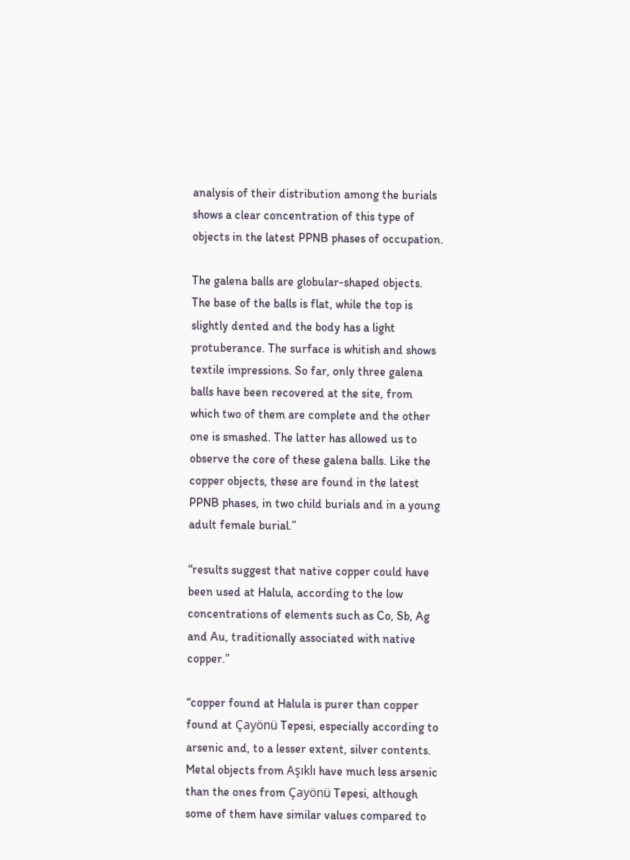analysis of their distribution among the burials shows a clear concentration of this type of objects in the latest PPNB phases of occupation.

The galena balls are globular-shaped objects. The base of the balls is flat, while the top is slightly dented and the body has a light protuberance. The surface is whitish and shows textile impressions. So far, only three galena balls have been recovered at the site, from which two of them are complete and the other one is smashed. The latter has allowed us to observe the core of these galena balls. Like the copper objects, these are found in the latest PPNB phases, in two child burials and in a young adult female burial.”

“results suggest that native copper could have been used at Halula, according to the low concentrations of elements such as Co, Sb, Ag and Au, traditionally associated with native copper.”

“copper found at Halula is purer than copper found at Çayönü Tepesi, especially according to arsenic and, to a lesser extent, silver contents. Metal objects from Aşıklı have much less arsenic than the ones from Çayönü Tepesi, although some of them have similar values compared to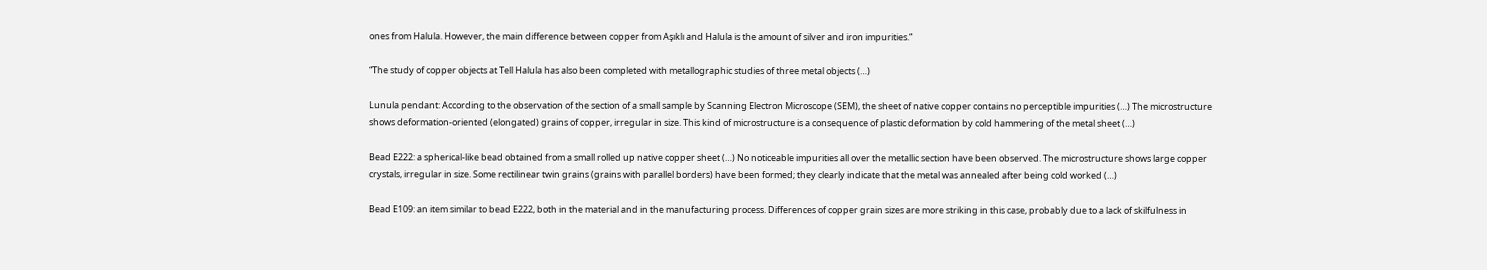ones from Halula. However, the main difference between copper from Aşıklı and Halula is the amount of silver and iron impurities.”

“The study of copper objects at Tell Halula has also been completed with metallographic studies of three metal objects (…)

Lunula pendant: According to the observation of the section of a small sample by Scanning Electron Microscope (SEM), the sheet of native copper contains no perceptible impurities (…) The microstructure shows deformation-oriented (elongated) grains of copper, irregular in size. This kind of microstructure is a consequence of plastic deformation by cold hammering of the metal sheet (…)

Bead E222: a spherical-like bead obtained from a small rolled up native copper sheet (…) No noticeable impurities all over the metallic section have been observed. The microstructure shows large copper crystals, irregular in size. Some rectilinear twin grains (grains with parallel borders) have been formed; they clearly indicate that the metal was annealed after being cold worked (…)

Bead E109: an item similar to bead E222, both in the material and in the manufacturing process. Differences of copper grain sizes are more striking in this case, probably due to a lack of skilfulness in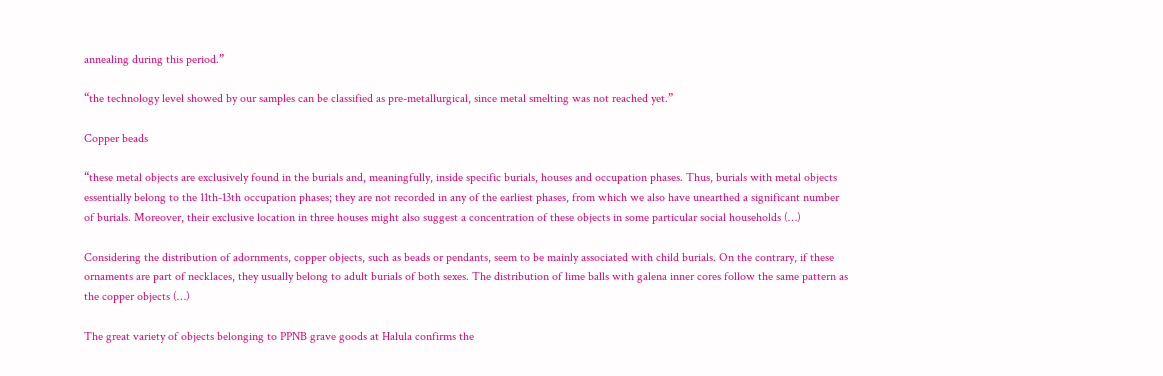annealing during this period.”

“the technology level showed by our samples can be classified as pre-metallurgical, since metal smelting was not reached yet.”

Copper beads

“these metal objects are exclusively found in the burials and, meaningfully, inside specific burials, houses and occupation phases. Thus, burials with metal objects essentially belong to the 11th-13th occupation phases; they are not recorded in any of the earliest phases, from which we also have unearthed a significant number of burials. Moreover, their exclusive location in three houses might also suggest a concentration of these objects in some particular social households (…)

Considering the distribution of adornments, copper objects, such as beads or pendants, seem to be mainly associated with child burials. On the contrary, if these ornaments are part of necklaces, they usually belong to adult burials of both sexes. The distribution of lime balls with galena inner cores follow the same pattern as the copper objects (…)

The great variety of objects belonging to PPNB grave goods at Halula confirms the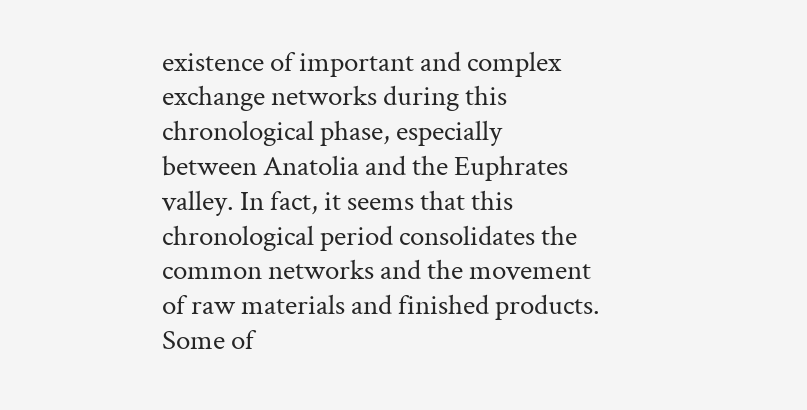existence of important and complex exchange networks during this chronological phase, especially between Anatolia and the Euphrates valley. In fact, it seems that this chronological period consolidates the common networks and the movement of raw materials and finished products. Some of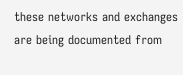these networks and exchanges are being documented from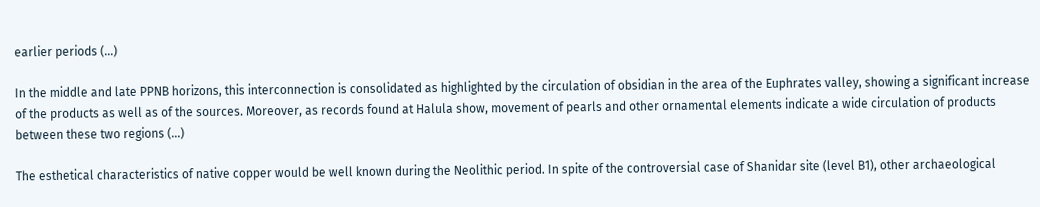earlier periods (…)

In the middle and late PPNB horizons, this interconnection is consolidated as highlighted by the circulation of obsidian in the area of the Euphrates valley, showing a significant increase of the products as well as of the sources. Moreover, as records found at Halula show, movement of pearls and other ornamental elements indicate a wide circulation of products between these two regions (…)

The esthetical characteristics of native copper would be well known during the Neolithic period. In spite of the controversial case of Shanidar site (level B1), other archaeological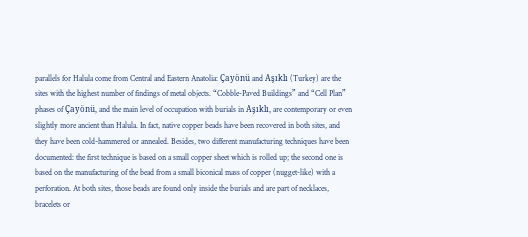parallels for Halula come from Central and Eastern Anatolia: Çayönü and Aşıklı (Turkey) are the sites with the highest number of findings of metal objects. “Cobble-Paved Buildings” and “Cell Plan” phases of Çayönü, and the main level of occupation with burials in Aşıklı, are contemporary or even slightly more ancient than Halula. In fact, native copper beads have been recovered in both sites, and they have been cold-hammered or annealed. Besides, two different manufacturing techniques have been documented: the first technique is based on a small copper sheet which is rolled up; the second one is based on the manufacturing of the bead from a small biconical mass of copper (nugget-like) with a perforation. At both sites, those beads are found only inside the burials and are part of necklaces, bracelets or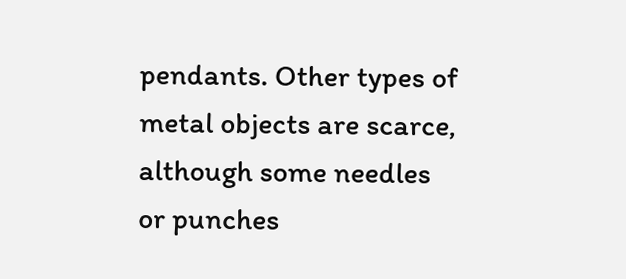pendants. Other types of metal objects are scarce, although some needles or punches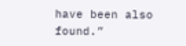have been also found.”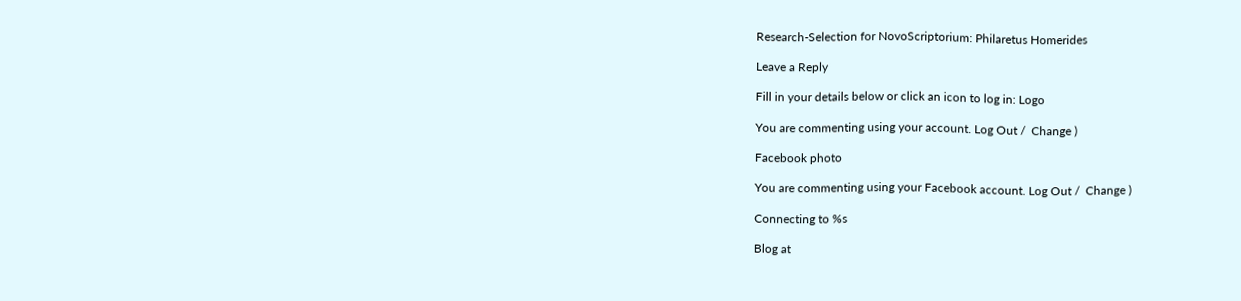Research-Selection for NovoScriptorium: Philaretus Homerides

Leave a Reply

Fill in your details below or click an icon to log in: Logo

You are commenting using your account. Log Out /  Change )

Facebook photo

You are commenting using your Facebook account. Log Out /  Change )

Connecting to %s

Blog at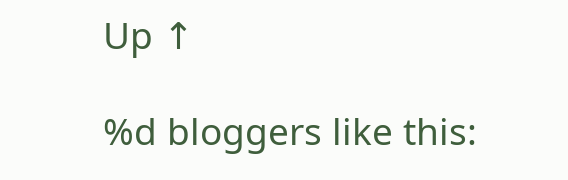Up ↑

%d bloggers like this: